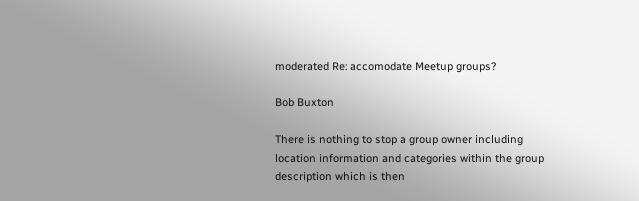moderated Re: accomodate Meetup groups?

Bob Buxton

There is nothing to stop a group owner including location information and categories within the group description which is then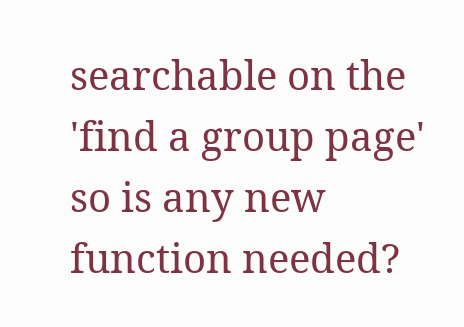searchable on the 'find a group page' so is any new function needed?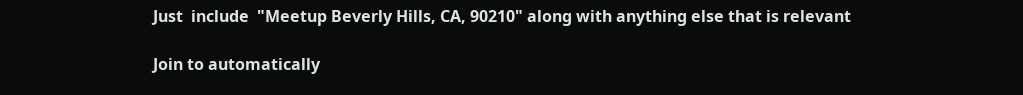Just  include  "Meetup Beverly Hills, CA, 90210" along with anything else that is relevant

Join to automatically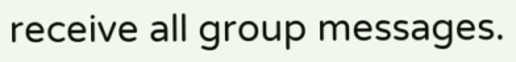receive all group messages.